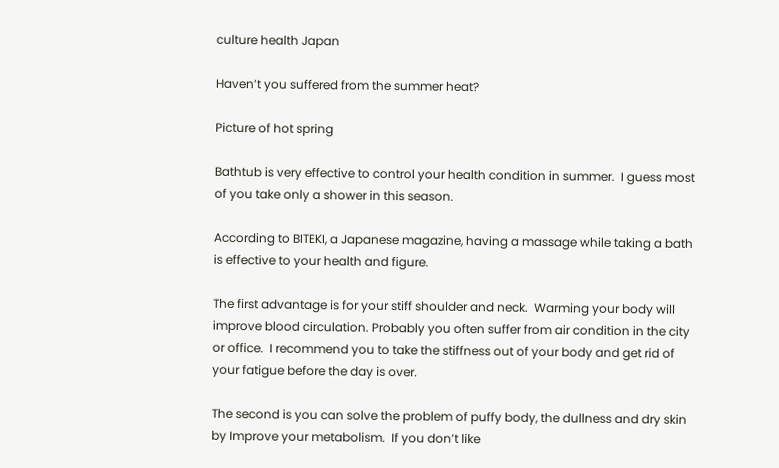culture health Japan

Haven’t you suffered from the summer heat?

Picture of hot spring

Bathtub is very effective to control your health condition in summer.  I guess most of you take only a shower in this season.

According to BITEKI, a Japanese magazine, having a massage while taking a bath is effective to your health and figure.

The first advantage is for your stiff shoulder and neck.  Warming your body will improve blood circulation. Probably you often suffer from air condition in the city or office.  I recommend you to take the stiffness out of your body and get rid of your fatigue before the day is over.

The second is you can solve the problem of puffy body, the dullness and dry skin by Improve your metabolism.  If you don’t like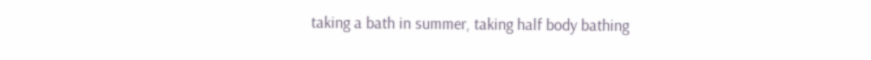taking a bath in summer, taking half body bathing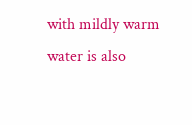with mildly warm water is also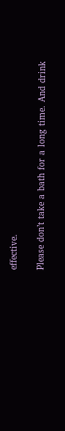effective.

Please don’t take a bath for a long time. And drink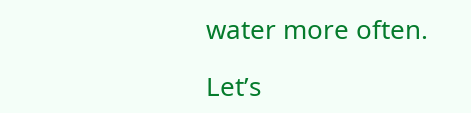water more often.

Let’s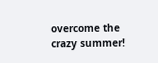overcome the crazy summer!